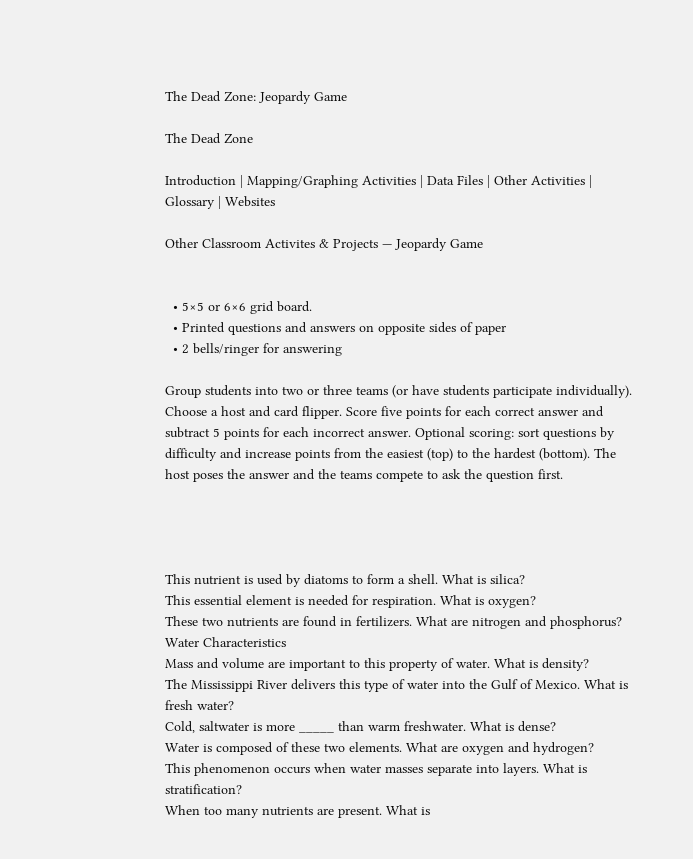The Dead Zone: Jeopardy Game

The Dead Zone

Introduction | Mapping/Graphing Activities | Data Files | Other Activities | Glossary | Websites

Other Classroom Activites & Projects — Jeopardy Game


  • 5×5 or 6×6 grid board.
  • Printed questions and answers on opposite sides of paper
  • 2 bells/ringer for answering

Group students into two or three teams (or have students participate individually). Choose a host and card flipper. Score five points for each correct answer and subtract 5 points for each incorrect answer. Optional scoring: sort questions by difficulty and increase points from the easiest (top) to the hardest (bottom). The host poses the answer and the teams compete to ask the question first.




This nutrient is used by diatoms to form a shell. What is silica?
This essential element is needed for respiration. What is oxygen?
These two nutrients are found in fertilizers. What are nitrogen and phosphorus?
Water Characteristics
Mass and volume are important to this property of water. What is density?
The Mississippi River delivers this type of water into the Gulf of Mexico. What is fresh water?
Cold, saltwater is more _____ than warm freshwater. What is dense?
Water is composed of these two elements. What are oxygen and hydrogen?
This phenomenon occurs when water masses separate into layers. What is stratification?
When too many nutrients are present. What is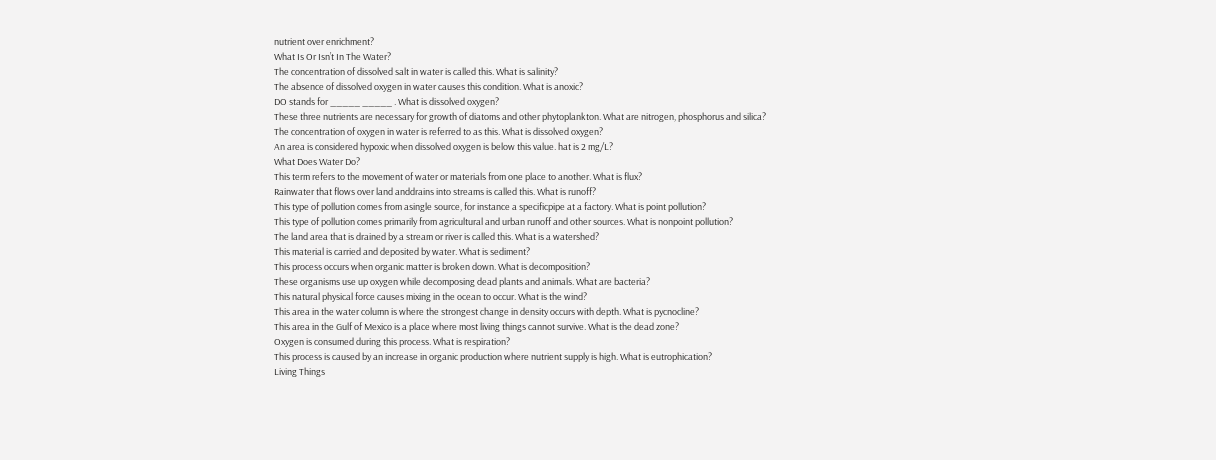nutrient over enrichment?
What Is Or Isn’t In The Water?
The concentration of dissolved salt in water is called this. What is salinity?
The absence of dissolved oxygen in water causes this condition. What is anoxic?
DO stands for _____ _____ . What is dissolved oxygen?
These three nutrients are necessary for growth of diatoms and other phytoplankton. What are nitrogen, phosphorus and silica?
The concentration of oxygen in water is referred to as this. What is dissolved oxygen?
An area is considered hypoxic when dissolved oxygen is below this value. hat is 2 mg/L?
What Does Water Do?
This term refers to the movement of water or materials from one place to another. What is flux?
Rainwater that flows over land anddrains into streams is called this. What is runoff?
This type of pollution comes from asingle source, for instance a specificpipe at a factory. What is point pollution?
This type of pollution comes primarily from agricultural and urban runoff and other sources. What is nonpoint pollution?
The land area that is drained by a stream or river is called this. What is a watershed?
This material is carried and deposited by water. What is sediment?
This process occurs when organic matter is broken down. What is decomposition?
These organisms use up oxygen while decomposing dead plants and animals. What are bacteria?
This natural physical force causes mixing in the ocean to occur. What is the wind?
This area in the water column is where the strongest change in density occurs with depth. What is pycnocline?
This area in the Gulf of Mexico is a place where most living things cannot survive. What is the dead zone?
Oxygen is consumed during this process. What is respiration?
This process is caused by an increase in organic production where nutrient supply is high. What is eutrophication?
Living Things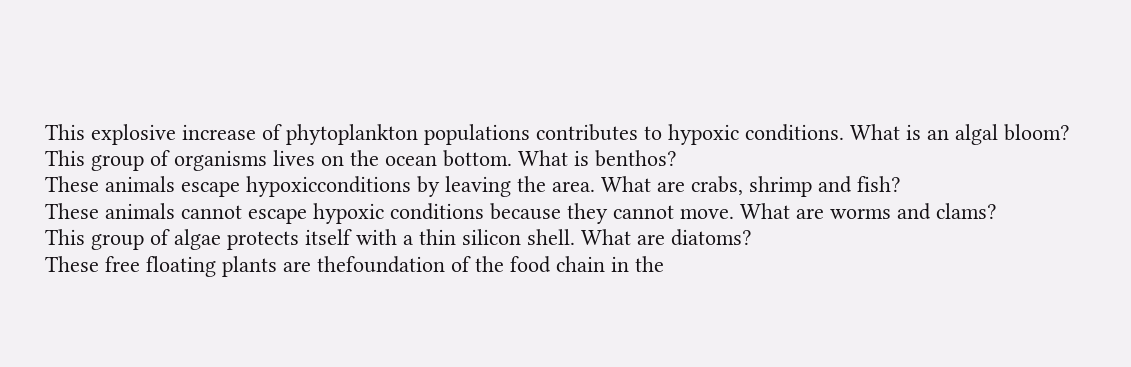This explosive increase of phytoplankton populations contributes to hypoxic conditions. What is an algal bloom?
This group of organisms lives on the ocean bottom. What is benthos?
These animals escape hypoxicconditions by leaving the area. What are crabs, shrimp and fish?
These animals cannot escape hypoxic conditions because they cannot move. What are worms and clams?
This group of algae protects itself with a thin silicon shell. What are diatoms?
These free floating plants are thefoundation of the food chain in the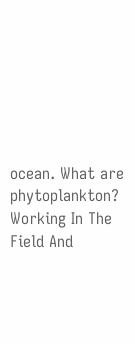ocean. What are phytoplankton?
Working In The Field And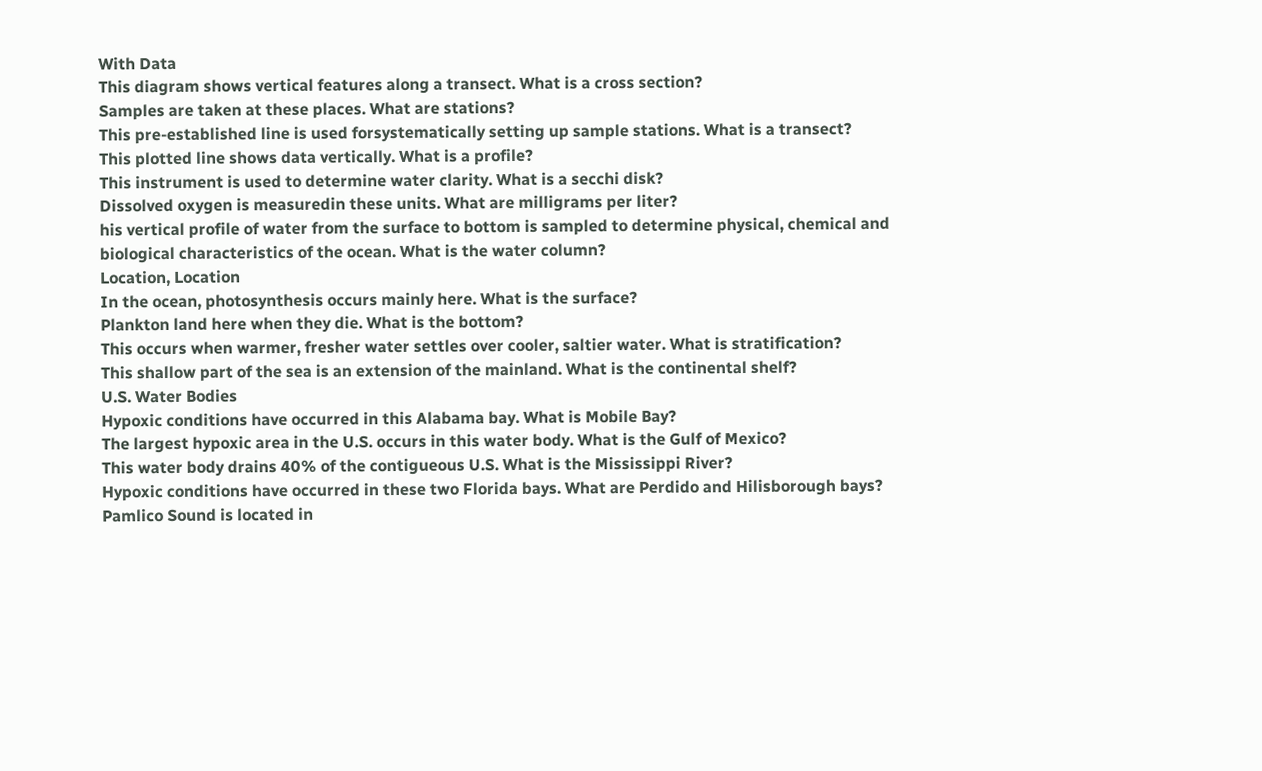With Data
This diagram shows vertical features along a transect. What is a cross section?
Samples are taken at these places. What are stations?
This pre-established line is used forsystematically setting up sample stations. What is a transect?
This plotted line shows data vertically. What is a profile?
This instrument is used to determine water clarity. What is a secchi disk?
Dissolved oxygen is measuredin these units. What are milligrams per liter?
his vertical profile of water from the surface to bottom is sampled to determine physical, chemical and biological characteristics of the ocean. What is the water column?
Location, Location
In the ocean, photosynthesis occurs mainly here. What is the surface?
Plankton land here when they die. What is the bottom?
This occurs when warmer, fresher water settles over cooler, saltier water. What is stratification?
This shallow part of the sea is an extension of the mainland. What is the continental shelf?
U.S. Water Bodies
Hypoxic conditions have occurred in this Alabama bay. What is Mobile Bay?
The largest hypoxic area in the U.S. occurs in this water body. What is the Gulf of Mexico?
This water body drains 40% of the contigueous U.S. What is the Mississippi River?
Hypoxic conditions have occurred in these two Florida bays. What are Perdido and Hilisborough bays?
Pamlico Sound is located in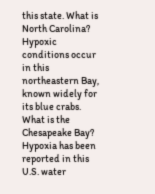this state. What is North Carolina?
Hypoxic conditions occur in this northeastern Bay, known widely for its blue crabs. What is the Chesapeake Bay?
Hypoxia has been reported in this U.S. water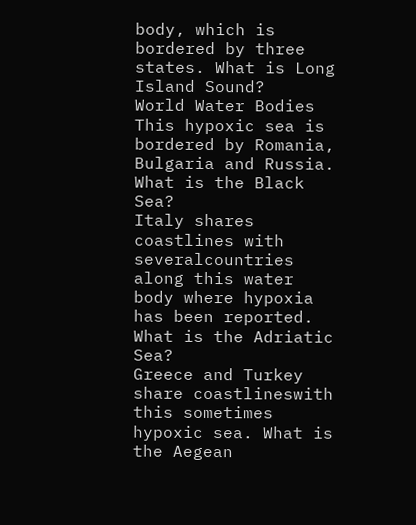body, which is bordered by three states. What is Long Island Sound?
World Water Bodies
This hypoxic sea is bordered by Romania, Bulgaria and Russia. What is the Black Sea?
Italy shares coastlines with severalcountries along this water body where hypoxia has been reported. What is the Adriatic Sea?
Greece and Turkey share coastlineswith this sometimes hypoxic sea. What is the Aegean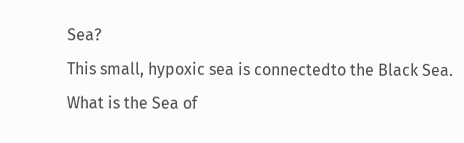Sea?
This small, hypoxic sea is connectedto the Black Sea. What is the Sea of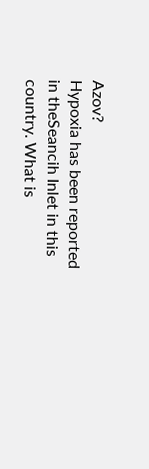Azov?
Hypoxia has been reported in theSeancih Inlet in this country. What is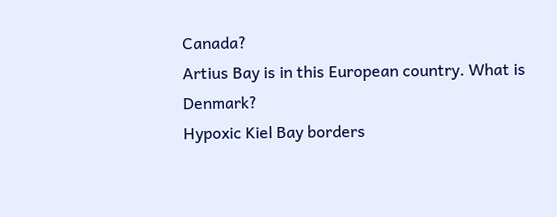Canada?
Artius Bay is in this European country. What is Denmark?
Hypoxic Kiel Bay borders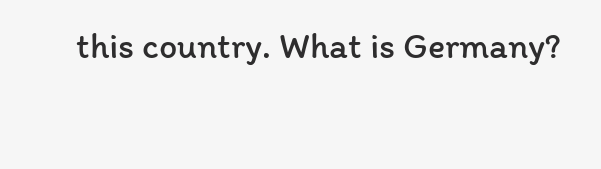this country. What is Germany?